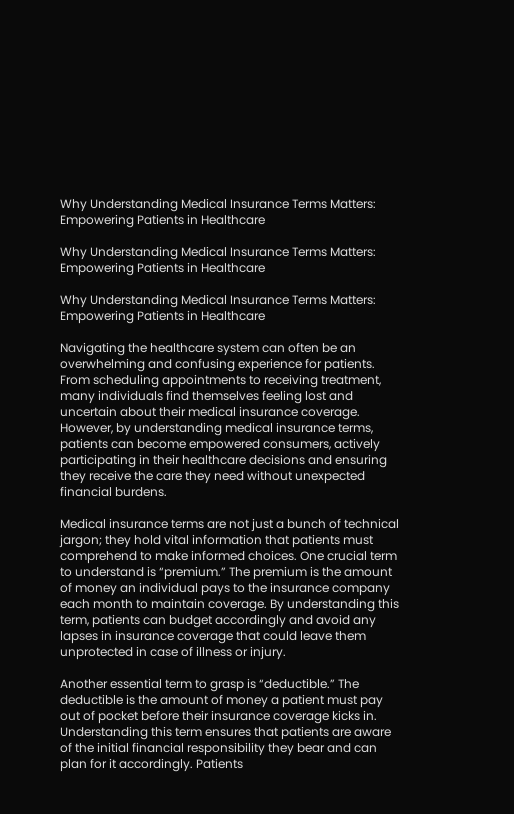Why Understanding Medical Insurance Terms Matters: Empowering Patients in Healthcare

Why Understanding Medical Insurance Terms Matters: Empowering Patients in Healthcare

Why Understanding Medical Insurance Terms Matters: Empowering Patients in Healthcare

Navigating the healthcare system can often be an overwhelming and confusing experience for patients. From scheduling appointments to receiving treatment, many individuals find themselves feeling lost and uncertain about their medical insurance coverage. However, by understanding medical insurance terms, patients can become empowered consumers, actively participating in their healthcare decisions and ensuring they receive the care they need without unexpected financial burdens.

Medical insurance terms are not just a bunch of technical jargon; they hold vital information that patients must comprehend to make informed choices. One crucial term to understand is “premium.” The premium is the amount of money an individual pays to the insurance company each month to maintain coverage. By understanding this term, patients can budget accordingly and avoid any lapses in insurance coverage that could leave them unprotected in case of illness or injury.

Another essential term to grasp is “deductible.” The deductible is the amount of money a patient must pay out of pocket before their insurance coverage kicks in. Understanding this term ensures that patients are aware of the initial financial responsibility they bear and can plan for it accordingly. Patients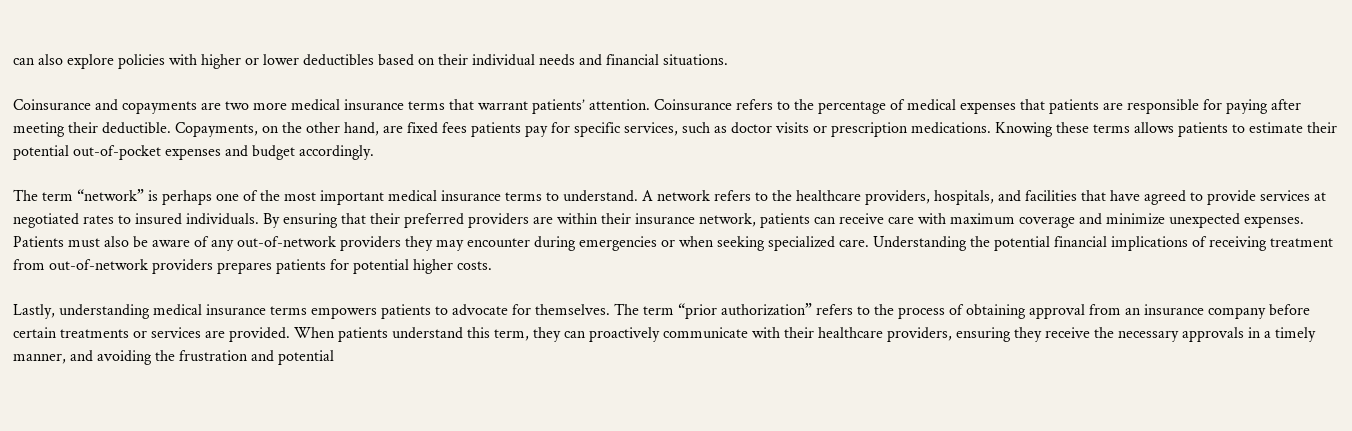can also explore policies with higher or lower deductibles based on their individual needs and financial situations.

Coinsurance and copayments are two more medical insurance terms that warrant patients’ attention. Coinsurance refers to the percentage of medical expenses that patients are responsible for paying after meeting their deductible. Copayments, on the other hand, are fixed fees patients pay for specific services, such as doctor visits or prescription medications. Knowing these terms allows patients to estimate their potential out-of-pocket expenses and budget accordingly.

The term “network” is perhaps one of the most important medical insurance terms to understand. A network refers to the healthcare providers, hospitals, and facilities that have agreed to provide services at negotiated rates to insured individuals. By ensuring that their preferred providers are within their insurance network, patients can receive care with maximum coverage and minimize unexpected expenses. Patients must also be aware of any out-of-network providers they may encounter during emergencies or when seeking specialized care. Understanding the potential financial implications of receiving treatment from out-of-network providers prepares patients for potential higher costs.

Lastly, understanding medical insurance terms empowers patients to advocate for themselves. The term “prior authorization” refers to the process of obtaining approval from an insurance company before certain treatments or services are provided. When patients understand this term, they can proactively communicate with their healthcare providers, ensuring they receive the necessary approvals in a timely manner, and avoiding the frustration and potential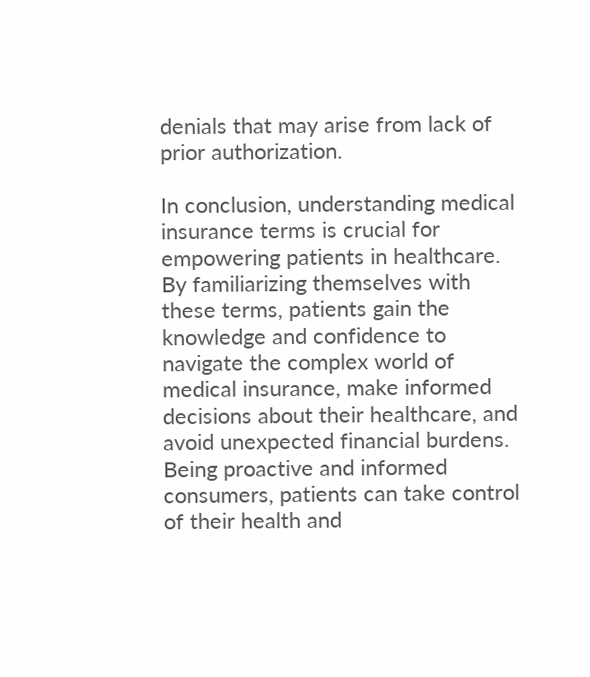denials that may arise from lack of prior authorization.

In conclusion, understanding medical insurance terms is crucial for empowering patients in healthcare. By familiarizing themselves with these terms, patients gain the knowledge and confidence to navigate the complex world of medical insurance, make informed decisions about their healthcare, and avoid unexpected financial burdens. Being proactive and informed consumers, patients can take control of their health and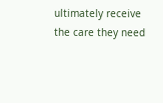ultimately receive the care they need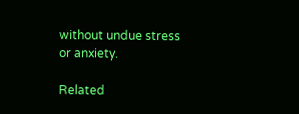without undue stress or anxiety.

Related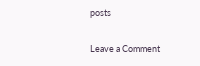posts

Leave a Comment